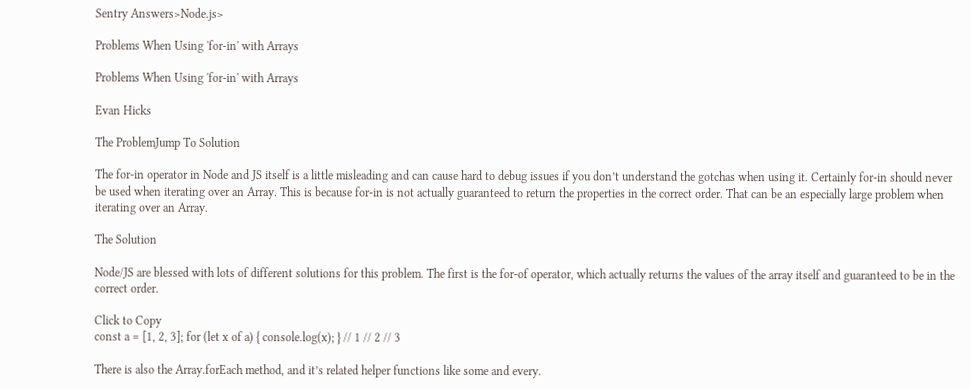Sentry Answers>Node.js>

Problems When Using 'for-in' with Arrays

Problems When Using 'for-in' with Arrays

Evan Hicks

The ProblemJump To Solution

The for-in operator in Node and JS itself is a little misleading and can cause hard to debug issues if you don’t understand the gotchas when using it. Certainly for-in should never be used when iterating over an Array. This is because for-in is not actually guaranteed to return the properties in the correct order. That can be an especially large problem when iterating over an Array.

The Solution

Node/JS are blessed with lots of different solutions for this problem. The first is the for-of operator, which actually returns the values of the array itself and guaranteed to be in the correct order.

Click to Copy
const a = [1, 2, 3]; for (let x of a) { console.log(x); } // 1 // 2 // 3

There is also the Array.forEach method, and it’s related helper functions like some and every.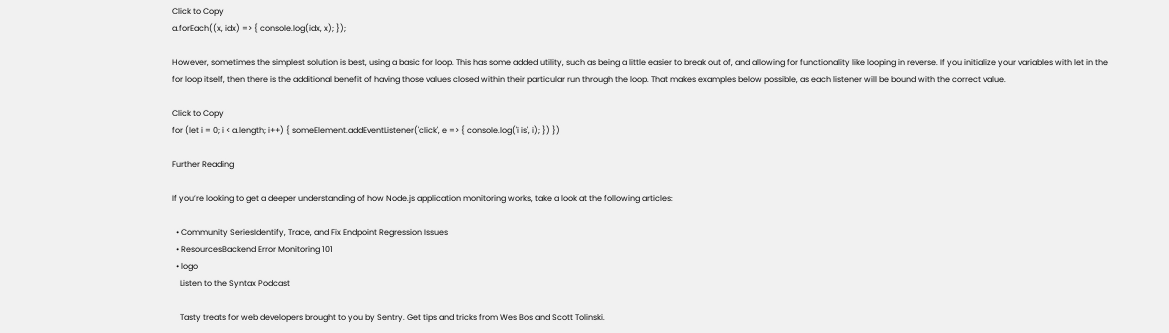Click to Copy
a.forEach((x, idx) => { console.log(idx, x); });

However, sometimes the simplest solution is best, using a basic for loop. This has some added utility, such as being a little easier to break out of, and allowing for functionality like looping in reverse. If you initialize your variables with let in the for loop itself, then there is the additional benefit of having those values closed within their particular run through the loop. That makes examples below possible, as each listener will be bound with the correct value.

Click to Copy
for (let i = 0; i < a.length; i++) { someElement.addEventListener('click', e => { console.log('i is', i); }) })

Further Reading

If you’re looking to get a deeper understanding of how Node.js application monitoring works, take a look at the following articles:

  • Community SeriesIdentify, Trace, and Fix Endpoint Regression Issues
  • ResourcesBackend Error Monitoring 101
  • logo
    Listen to the Syntax Podcast

    Tasty treats for web developers brought to you by Sentry. Get tips and tricks from Wes Bos and Scott Tolinski.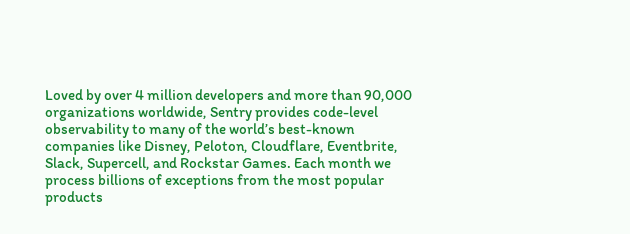Loved by over 4 million developers and more than 90,000 organizations worldwide, Sentry provides code-level observability to many of the world’s best-known companies like Disney, Peloton, Cloudflare, Eventbrite, Slack, Supercell, and Rockstar Games. Each month we process billions of exceptions from the most popular products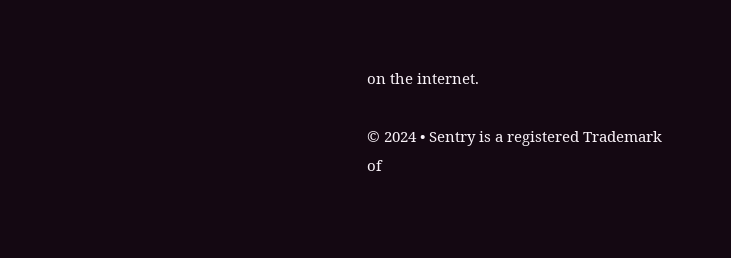on the internet.

© 2024 • Sentry is a registered Trademark
of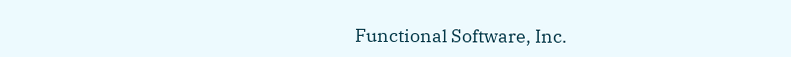Functional Software, Inc.